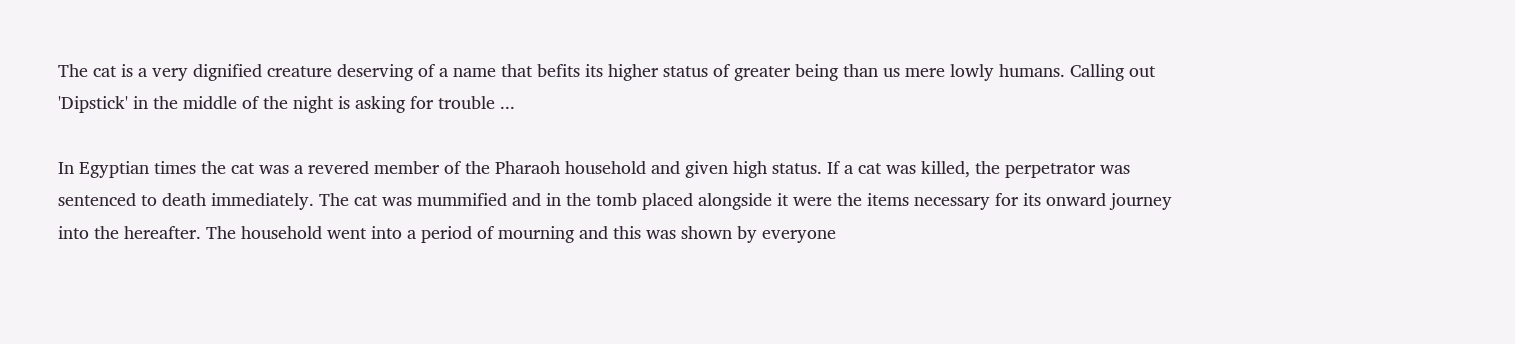The cat is a very dignified creature deserving of a name that befits its higher status of greater being than us mere lowly humans. Calling out 'Dipstick' in the middle of the night is asking for trouble ...

In Egyptian times the cat was a revered member of the Pharaoh household and given high status. If a cat was killed, the perpetrator was sentenced to death immediately. The cat was mummified and in the tomb placed alongside it were the items necessary for its onward journey into the hereafter. The household went into a period of mourning and this was shown by everyone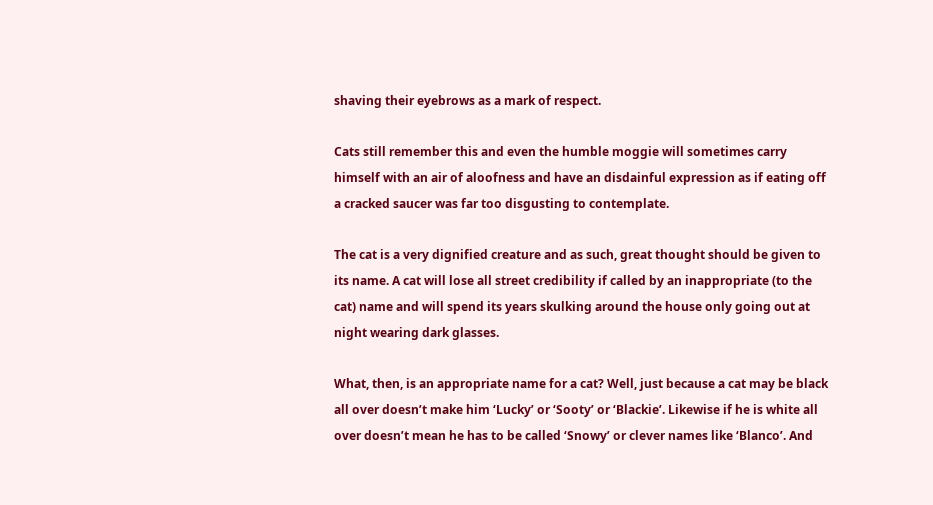shaving their eyebrows as a mark of respect.

Cats still remember this and even the humble moggie will sometimes carry himself with an air of aloofness and have an disdainful expression as if eating off a cracked saucer was far too disgusting to contemplate.

The cat is a very dignified creature and as such, great thought should be given to its name. A cat will lose all street credibility if called by an inappropriate (to the cat) name and will spend its years skulking around the house only going out at night wearing dark glasses.

What, then, is an appropriate name for a cat? Well, just because a cat may be black all over doesn’t make him ‘Lucky’ or ‘Sooty’ or ‘Blackie’. Likewise if he is white all over doesn’t mean he has to be called ‘Snowy’ or clever names like ‘Blanco’. And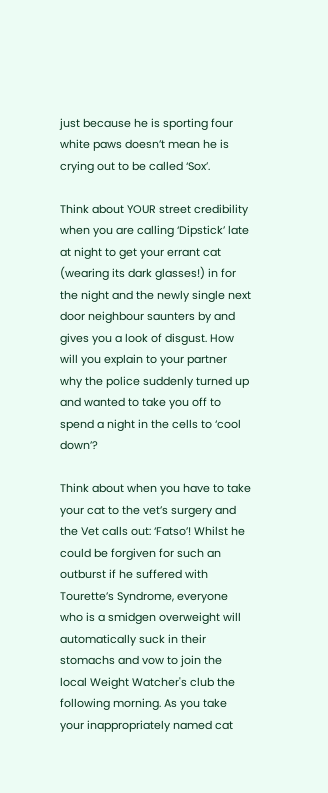just because he is sporting four white paws doesn’t mean he is crying out to be called ‘Sox’.

Think about YOUR street credibility when you are calling ‘Dipstick’ late at night to get your errant cat (wearing its dark glasses!) in for the night and the newly single next door neighbour saunters by and gives you a look of disgust. How will you explain to your partner why the police suddenly turned up and wanted to take you off to spend a night in the cells to ‘cool down’?

Think about when you have to take your cat to the vet’s surgery and the Vet calls out: ‘Fatso’! Whilst he could be forgiven for such an outburst if he suffered with Tourette’s Syndrome, everyone who is a smidgen overweight will automatically suck in their stomachs and vow to join the local Weight Watcher's club the following morning. As you take your inappropriately named cat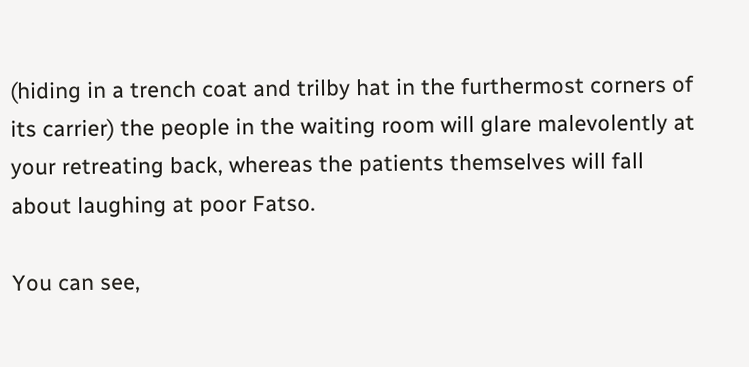(hiding in a trench coat and trilby hat in the furthermost corners of its carrier) the people in the waiting room will glare malevolently at your retreating back, whereas the patients themselves will fall about laughing at poor Fatso.

You can see,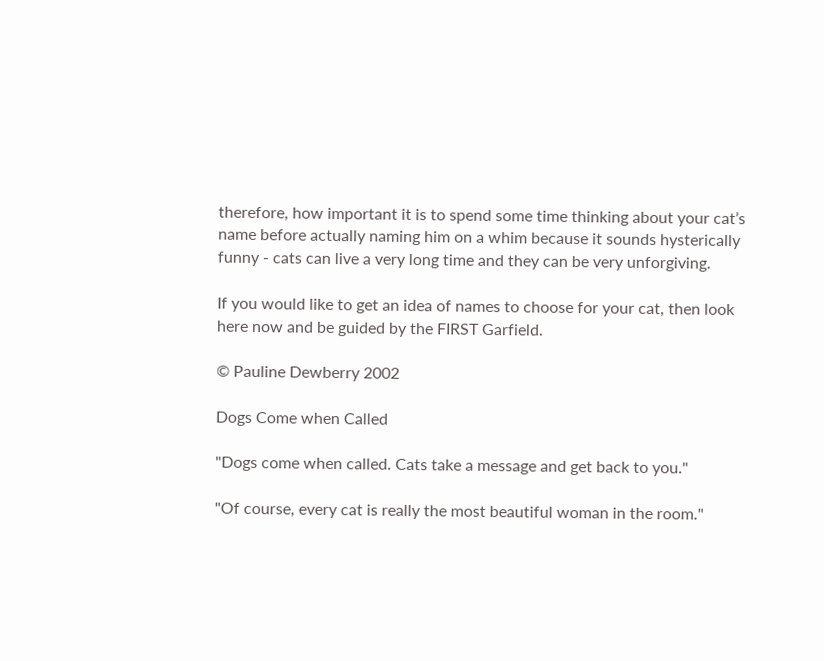therefore, how important it is to spend some time thinking about your cat’s name before actually naming him on a whim because it sounds hysterically funny - cats can live a very long time and they can be very unforgiving.

If you would like to get an idea of names to choose for your cat, then look here now and be guided by the FIRST Garfield.

© Pauline Dewberry 2002

Dogs Come when Called

"Dogs come when called. Cats take a message and get back to you."

"Of course, every cat is really the most beautiful woman in the room."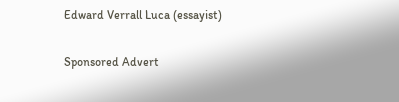Edward Verrall Luca (essayist)

Sponsored Advert